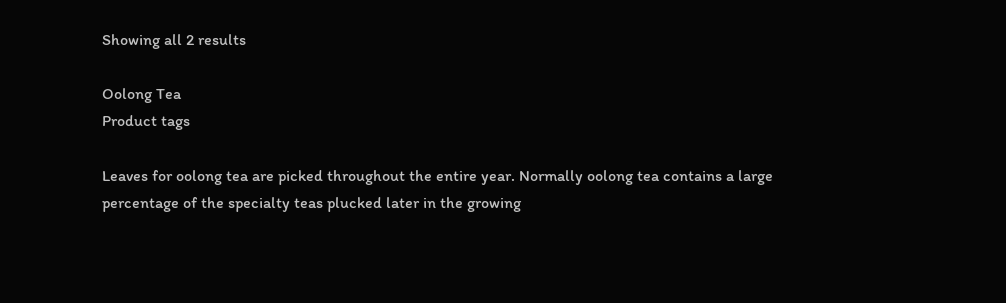Showing all 2 results

Oolong Tea
Product tags

Leaves for oolong tea are picked throughout the entire year. Normally oolong tea contains a large percentage of the specialty teas plucked later in the growing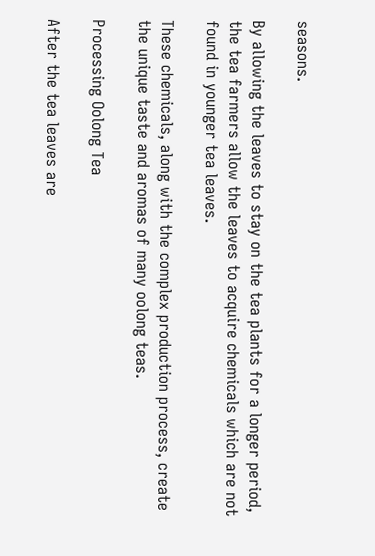seasons.

By allowing the leaves to stay on the tea plants for a longer period, the tea farmers allow the leaves to acquire chemicals which are not found in younger tea leaves.

These chemicals, along with the complex production process, create the unique taste and aromas of many oolong teas.

Processing Oolong Tea

After the tea leaves are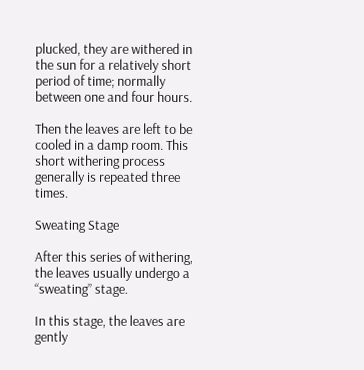plucked, they are withered in the sun for a relatively short period of time; normally between one and four hours.

Then the leaves are left to be cooled in a damp room. This short withering process generally is repeated three times.

Sweating Stage

After this series of withering, the leaves usually undergo a “sweating” stage.

In this stage, the leaves are gently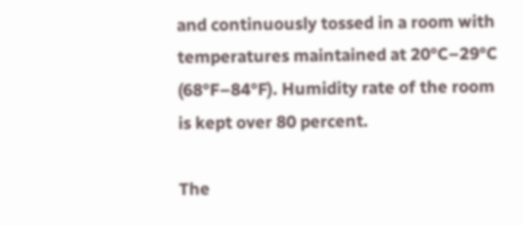and continuously tossed in a room with temperatures maintained at 20°C–29°C (68°F–84°F). Humidity rate of the room is kept over 80 percent.

The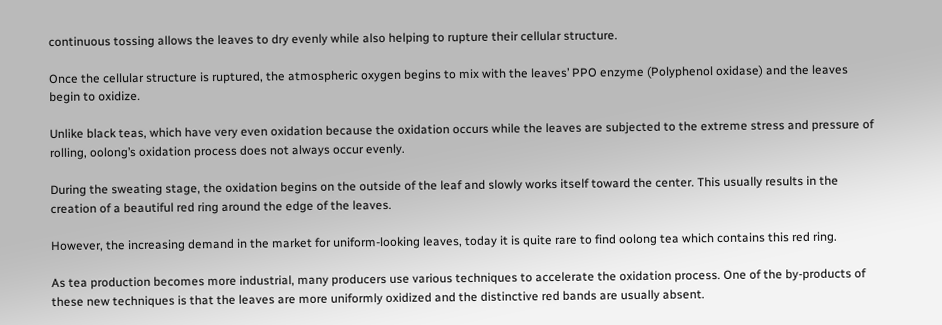continuous tossing allows the leaves to dry evenly while also helping to rupture their cellular structure.

Once the cellular structure is ruptured, the atmospheric oxygen begins to mix with the leaves’ PPO enzyme (Polyphenol oxidase) and the leaves begin to oxidize.

Unlike black teas, which have very even oxidation because the oxidation occurs while the leaves are subjected to the extreme stress and pressure of rolling, oolong’s oxidation process does not always occur evenly.

During the sweating stage, the oxidation begins on the outside of the leaf and slowly works itself toward the center. This usually results in the creation of a beautiful red ring around the edge of the leaves.

However, the increasing demand in the market for uniform-looking leaves, today it is quite rare to find oolong tea which contains this red ring.

As tea production becomes more industrial, many producers use various techniques to accelerate the oxidation process. One of the by-products of these new techniques is that the leaves are more uniformly oxidized and the distinctive red bands are usually absent.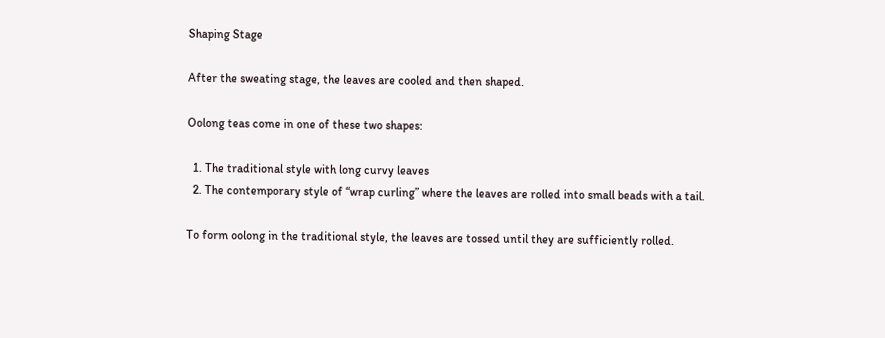Shaping Stage

After the sweating stage, the leaves are cooled and then shaped.

Oolong teas come in one of these two shapes:

  1. The traditional style with long curvy leaves
  2. The contemporary style of “wrap curling” where the leaves are rolled into small beads with a tail.

To form oolong in the traditional style, the leaves are tossed until they are sufficiently rolled.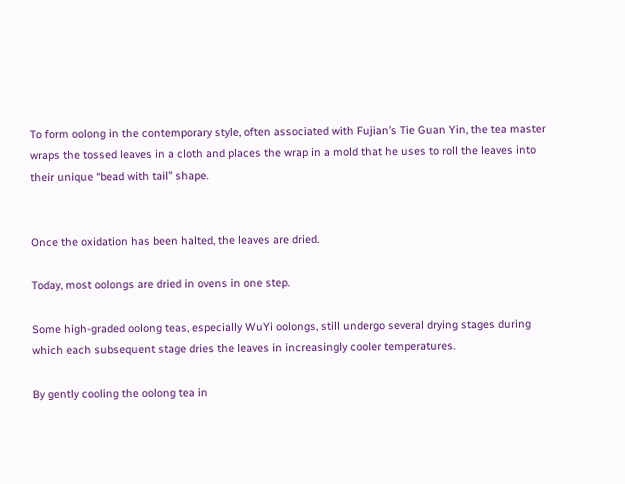To form oolong in the contemporary style, often associated with Fujian’s Tie Guan Yin, the tea master wraps the tossed leaves in a cloth and places the wrap in a mold that he uses to roll the leaves into their unique “bead with tail” shape.


Once the oxidation has been halted, the leaves are dried.

Today, most oolongs are dried in ovens in one step.

Some high-graded oolong teas, especially WuYi oolongs, still undergo several drying stages during which each subsequent stage dries the leaves in increasingly cooler temperatures.

By gently cooling the oolong tea in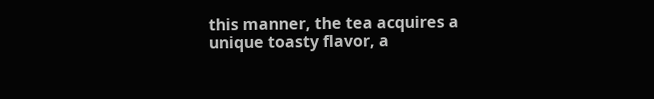this manner, the tea acquires a unique toasty flavor, a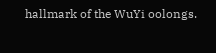hallmark of the WuYi oolongs.